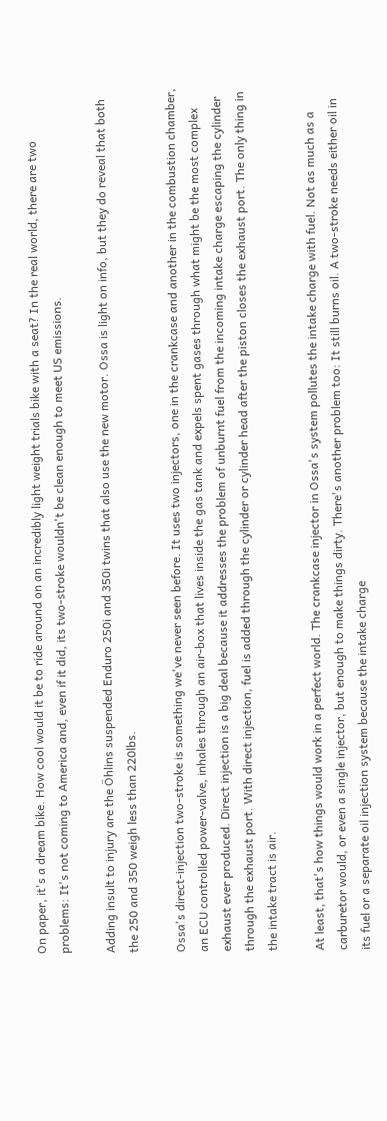On paper, it's a dream bike. How cool would it be to ride around on an incredibly light weight trials bike with a seat? In the real world, there are two problems: It's not coming to America and, even if it did, its two-stroke wouldn't be clean enough to meet US emissions.

Adding insult to injury are the Öhlins suspended Enduro 250i and 350i twins that also use the new motor. Ossa is light on info, but they do reveal that both the 250 and 350 weigh less than 220lbs.

Ossa's direct-injection two-stroke is something we've never seen before. It uses two injectors, one in the crankcase and another in the combustion chamber, an ECU controlled power-valve, inhales through an air-box that lives inside the gas tank and expels spent gases through what might be the most complex exhaust ever produced. Direct injection is a big deal because it addresses the problem of unburnt fuel from the incoming intake charge escaping the cylinder through the exhaust port. With direct injection, fuel is added through the cylinder or cylinder head after the piston closes the exhaust port. The only thing in the intake tract is air.

At least, that's how things would work in a perfect world. The crankcase injector in Ossa's system pollutes the intake charge with fuel. Not as much as a carburetor would, or even a single injector, but enough to make things dirty. There's another problem too: It still burns oil. A two-stroke needs either oil in its fuel or a separate oil injection system because the intake charge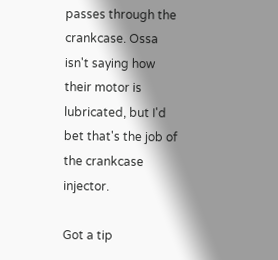passes through the crankcase. Ossa isn't saying how their motor is lubricated, but I'd bet that's the job of the crankcase injector.

Got a tip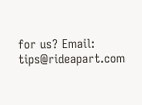for us? Email: tips@rideapart.com